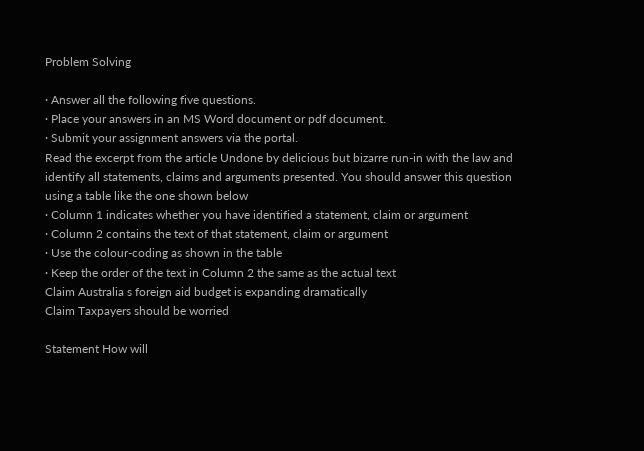Problem Solving

· Answer all the following five questions.
· Place your answers in an MS Word document or pdf document.
· Submit your assignment answers via the portal.
Read the excerpt from the article Undone by delicious but bizarre run-in with the law and identify all statements, claims and arguments presented. You should answer this question using a table like the one shown below
· Column 1 indicates whether you have identified a statement, claim or argument
· Column 2 contains the text of that statement, claim or argument
· Use the colour-coding as shown in the table
· Keep the order of the text in Column 2 the same as the actual text
Claim Australia s foreign aid budget is expanding dramatically
Claim Taxpayers should be worried

Statement How will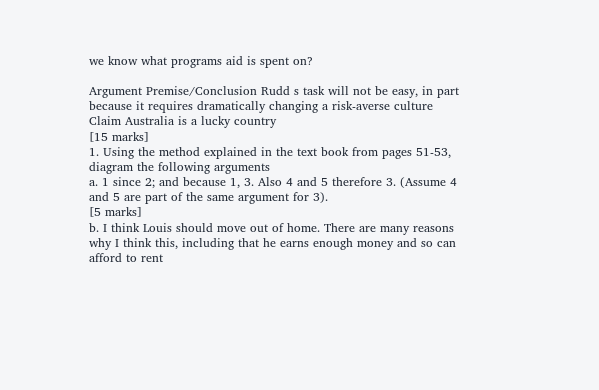we know what programs aid is spent on?

Argument Premise/Conclusion Rudd s task will not be easy, in part because it requires dramatically changing a risk-averse culture Claim Australia is a lucky country
[15 marks]
1. Using the method explained in the text book from pages 51-53, diagram the following arguments
a. 1 since 2; and because 1, 3. Also 4 and 5 therefore 3. (Assume 4 and 5 are part of the same argument for 3).
[5 marks]
b. I think Louis should move out of home. There are many reasons why I think this, including that he earns enough money and so can afford to rent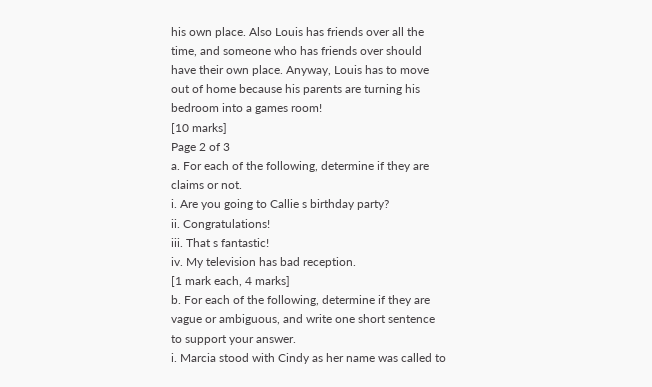his own place. Also Louis has friends over all the time, and someone who has friends over should have their own place. Anyway, Louis has to move out of home because his parents are turning his bedroom into a games room!
[10 marks]
Page 2 of 3
a. For each of the following, determine if they are claims or not.
i. Are you going to Callie s birthday party?
ii. Congratulations!
iii. That s fantastic!
iv. My television has bad reception.
[1 mark each, 4 marks]
b. For each of the following, determine if they are vague or ambiguous, and write one short sentence to support your answer.
i. Marcia stood with Cindy as her name was called to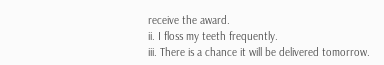receive the award.
ii. I floss my teeth frequently.
iii. There is a chance it will be delivered tomorrow.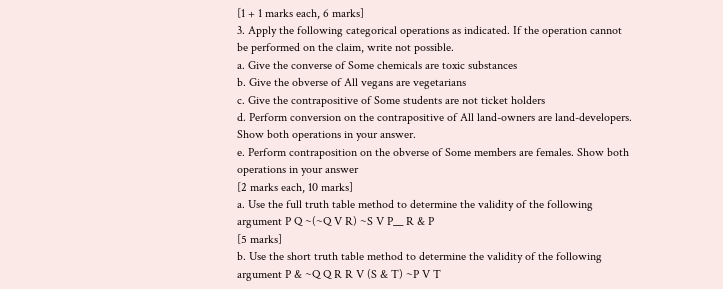[1 + 1 marks each, 6 marks]
3. Apply the following categorical operations as indicated. If the operation cannot be performed on the claim, write not possible.
a. Give the converse of Some chemicals are toxic substances
b. Give the obverse of All vegans are vegetarians
c. Give the contrapositive of Some students are not ticket holders
d. Perform conversion on the contrapositive of All land-owners are land-developers. Show both operations in your answer.
e. Perform contraposition on the obverse of Some members are females. Show both operations in your answer
[2 marks each, 10 marks]
a. Use the full truth table method to determine the validity of the following argument P Q ~(~Q V R) ~S V P__ R & P
[5 marks]
b. Use the short truth table method to determine the validity of the following argument P & ~Q Q R R V (S & T) ~P V T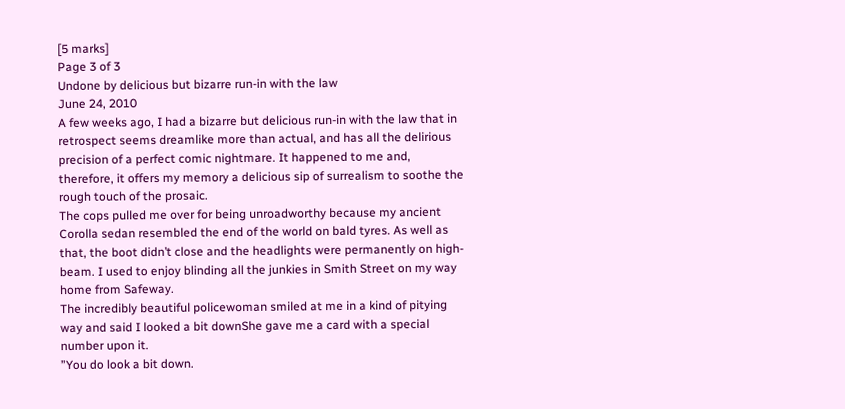[5 marks]
Page 3 of 3
Undone by delicious but bizarre run-in with the law
June 24, 2010
A few weeks ago, I had a bizarre but delicious run-in with the law that in retrospect seems dreamlike more than actual, and has all the delirious precision of a perfect comic nightmare. It happened to me and, therefore, it offers my memory a delicious sip of surrealism to soothe the rough touch of the prosaic.
The cops pulled me over for being unroadworthy because my ancient Corolla sedan resembled the end of the world on bald tyres. As well as that, the boot didn’t close and the headlights were permanently on high-beam. I used to enjoy blinding all the junkies in Smith Street on my way home from Safeway.
The incredibly beautiful policewoman smiled at me in a kind of pitying way and said I looked a bit downShe gave me a card with a special number upon it.
”You do look a bit down.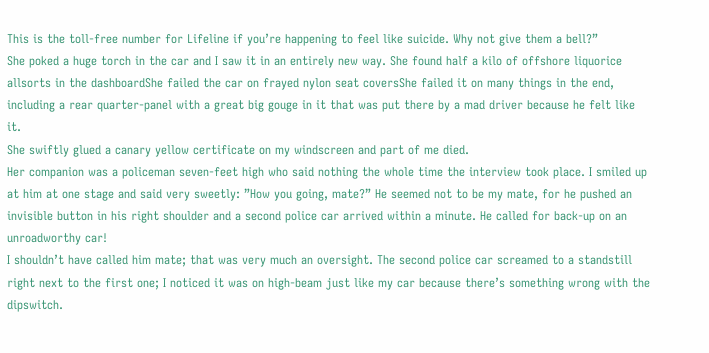This is the toll-free number for Lifeline if you’re happening to feel like suicide. Why not give them a bell?”
She poked a huge torch in the car and I saw it in an entirely new way. She found half a kilo of offshore liquorice allsorts in the dashboardShe failed the car on frayed nylon seat coversShe failed it on many things in the end, including a rear quarter-panel with a great big gouge in it that was put there by a mad driver because he felt like it.
She swiftly glued a canary yellow certificate on my windscreen and part of me died.
Her companion was a policeman seven-feet high who said nothing the whole time the interview took place. I smiled up at him at one stage and said very sweetly: ”How you going, mate?” He seemed not to be my mate, for he pushed an invisible button in his right shoulder and a second police car arrived within a minute. He called for back-up on an unroadworthy car!
I shouldn’t have called him mate; that was very much an oversight. The second police car screamed to a standstill right next to the first one; I noticed it was on high-beam just like my car because there’s something wrong with the dipswitch.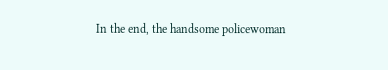In the end, the handsome policewoman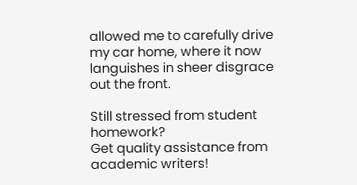allowed me to carefully drive my car home, where it now languishes in sheer disgrace out the front.

Still stressed from student homework?
Get quality assistance from academic writers!